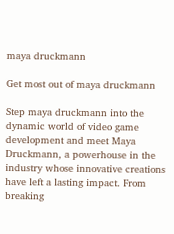maya druckmann

Get most out of maya druckmann

Step maya druckmann into the dynamic world of video game development and meet Maya Druckmann, a powerhouse in the industry whose innovative creations have left a lasting impact. From breaking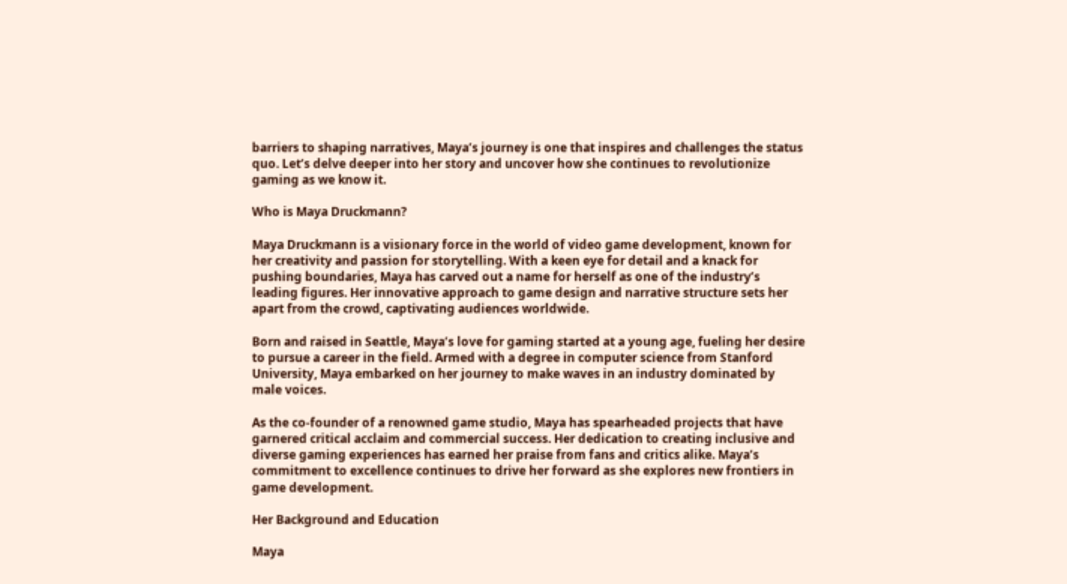barriers to shaping narratives, Maya’s journey is one that inspires and challenges the status quo. Let’s delve deeper into her story and uncover how she continues to revolutionize gaming as we know it.

Who is Maya Druckmann?

Maya Druckmann is a visionary force in the world of video game development, known for her creativity and passion for storytelling. With a keen eye for detail and a knack for pushing boundaries, Maya has carved out a name for herself as one of the industry’s leading figures. Her innovative approach to game design and narrative structure sets her apart from the crowd, captivating audiences worldwide.

Born and raised in Seattle, Maya’s love for gaming started at a young age, fueling her desire to pursue a career in the field. Armed with a degree in computer science from Stanford University, Maya embarked on her journey to make waves in an industry dominated by male voices.

As the co-founder of a renowned game studio, Maya has spearheaded projects that have garnered critical acclaim and commercial success. Her dedication to creating inclusive and diverse gaming experiences has earned her praise from fans and critics alike. Maya’s commitment to excellence continues to drive her forward as she explores new frontiers in game development.

Her Background and Education

Maya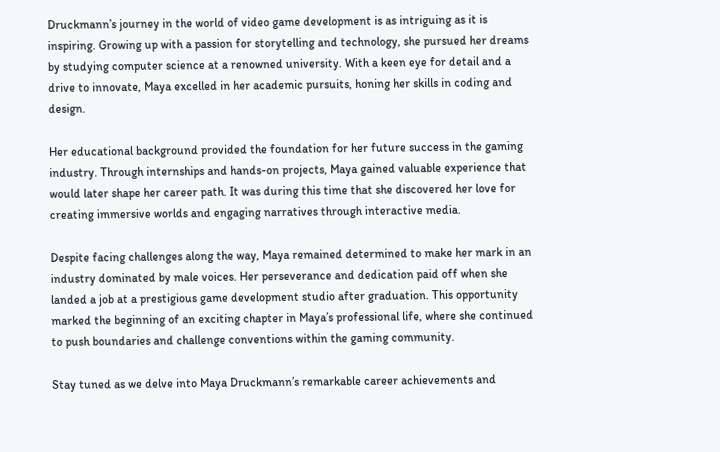Druckmann’s journey in the world of video game development is as intriguing as it is inspiring. Growing up with a passion for storytelling and technology, she pursued her dreams by studying computer science at a renowned university. With a keen eye for detail and a drive to innovate, Maya excelled in her academic pursuits, honing her skills in coding and design.

Her educational background provided the foundation for her future success in the gaming industry. Through internships and hands-on projects, Maya gained valuable experience that would later shape her career path. It was during this time that she discovered her love for creating immersive worlds and engaging narratives through interactive media.

Despite facing challenges along the way, Maya remained determined to make her mark in an industry dominated by male voices. Her perseverance and dedication paid off when she landed a job at a prestigious game development studio after graduation. This opportunity marked the beginning of an exciting chapter in Maya’s professional life, where she continued to push boundaries and challenge conventions within the gaming community.

Stay tuned as we delve into Maya Druckmann’s remarkable career achievements and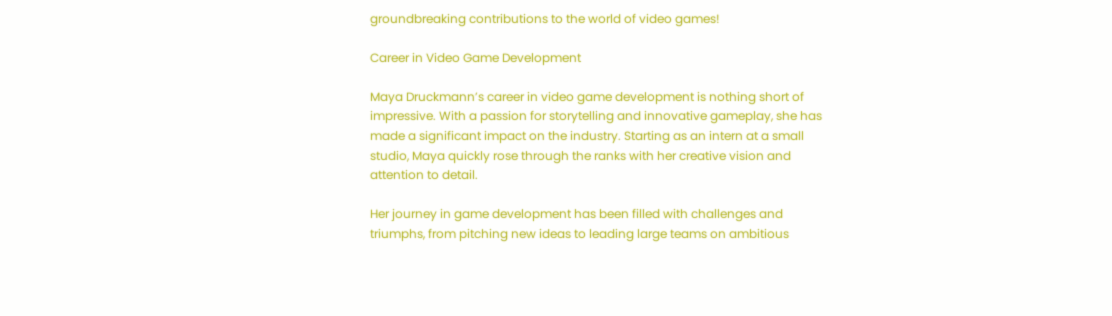groundbreaking contributions to the world of video games!

Career in Video Game Development

Maya Druckmann’s career in video game development is nothing short of impressive. With a passion for storytelling and innovative gameplay, she has made a significant impact on the industry. Starting as an intern at a small studio, Maya quickly rose through the ranks with her creative vision and attention to detail.

Her journey in game development has been filled with challenges and triumphs, from pitching new ideas to leading large teams on ambitious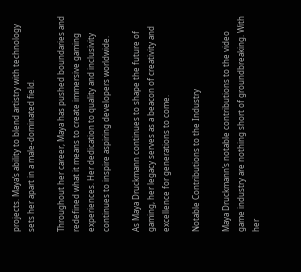projects. Maya’s ability to blend artistry with technology sets her apart in a male-dominated field.

Throughout her career, Maya has pushed boundaries and redefined what it means to create immersive gaming experiences. Her dedication to quality and inclusivity continues to inspire aspiring developers worldwide.

As Maya Druckmann continues to shape the future of gaming, her legacy serves as a beacon of creativity and excellence for generations to come.

Notable Contributions to the Industry

Maya Druckmann’s notable contributions to the video game industry are nothing short of groundbreaking. With her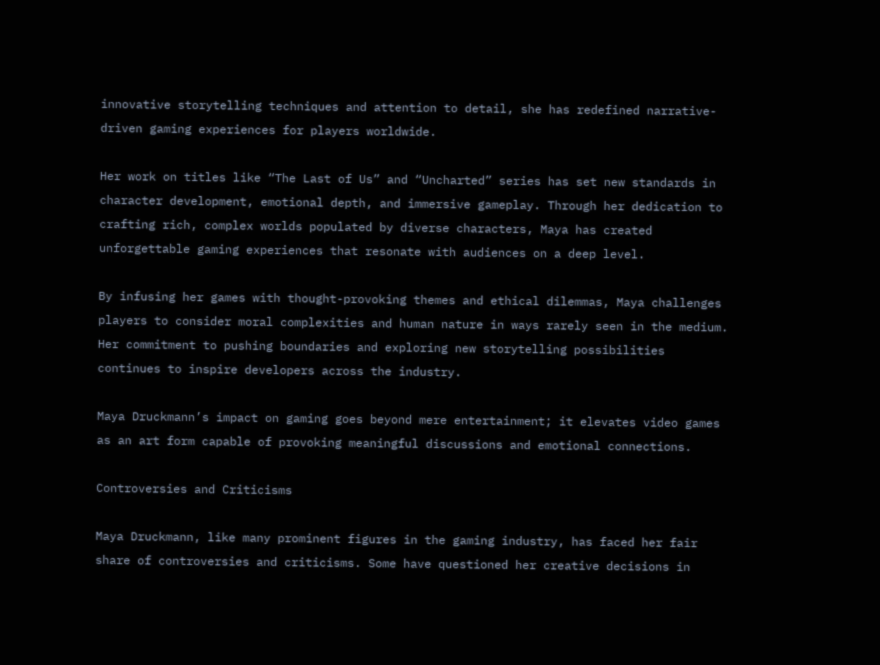innovative storytelling techniques and attention to detail, she has redefined narrative-driven gaming experiences for players worldwide.

Her work on titles like “The Last of Us” and “Uncharted” series has set new standards in character development, emotional depth, and immersive gameplay. Through her dedication to crafting rich, complex worlds populated by diverse characters, Maya has created unforgettable gaming experiences that resonate with audiences on a deep level.

By infusing her games with thought-provoking themes and ethical dilemmas, Maya challenges players to consider moral complexities and human nature in ways rarely seen in the medium. Her commitment to pushing boundaries and exploring new storytelling possibilities continues to inspire developers across the industry.

Maya Druckmann’s impact on gaming goes beyond mere entertainment; it elevates video games as an art form capable of provoking meaningful discussions and emotional connections.

Controversies and Criticisms

Maya Druckmann, like many prominent figures in the gaming industry, has faced her fair share of controversies and criticisms. Some have questioned her creative decisions in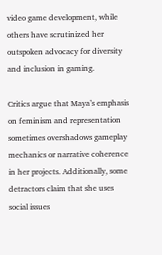video game development, while others have scrutinized her outspoken advocacy for diversity and inclusion in gaming.

Critics argue that Maya’s emphasis on feminism and representation sometimes overshadows gameplay mechanics or narrative coherence in her projects. Additionally, some detractors claim that she uses social issues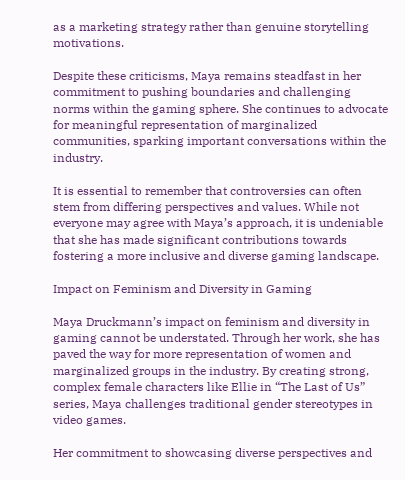as a marketing strategy rather than genuine storytelling motivations.

Despite these criticisms, Maya remains steadfast in her commitment to pushing boundaries and challenging norms within the gaming sphere. She continues to advocate for meaningful representation of marginalized communities, sparking important conversations within the industry.

It is essential to remember that controversies can often stem from differing perspectives and values. While not everyone may agree with Maya’s approach, it is undeniable that she has made significant contributions towards fostering a more inclusive and diverse gaming landscape.

Impact on Feminism and Diversity in Gaming

Maya Druckmann’s impact on feminism and diversity in gaming cannot be understated. Through her work, she has paved the way for more representation of women and marginalized groups in the industry. By creating strong, complex female characters like Ellie in “The Last of Us” series, Maya challenges traditional gender stereotypes in video games.

Her commitment to showcasing diverse perspectives and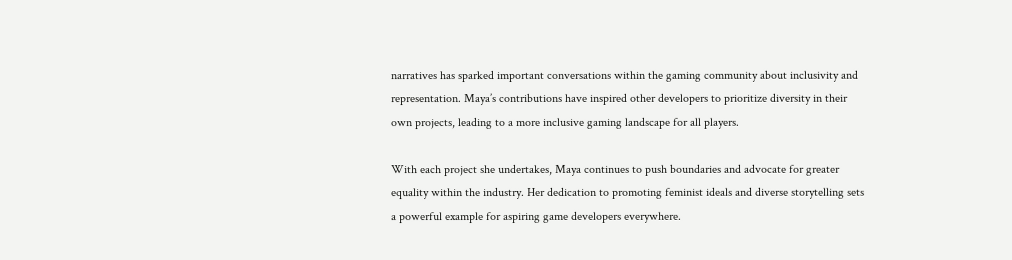narratives has sparked important conversations within the gaming community about inclusivity and representation. Maya’s contributions have inspired other developers to prioritize diversity in their own projects, leading to a more inclusive gaming landscape for all players.

With each project she undertakes, Maya continues to push boundaries and advocate for greater equality within the industry. Her dedication to promoting feminist ideals and diverse storytelling sets a powerful example for aspiring game developers everywhere.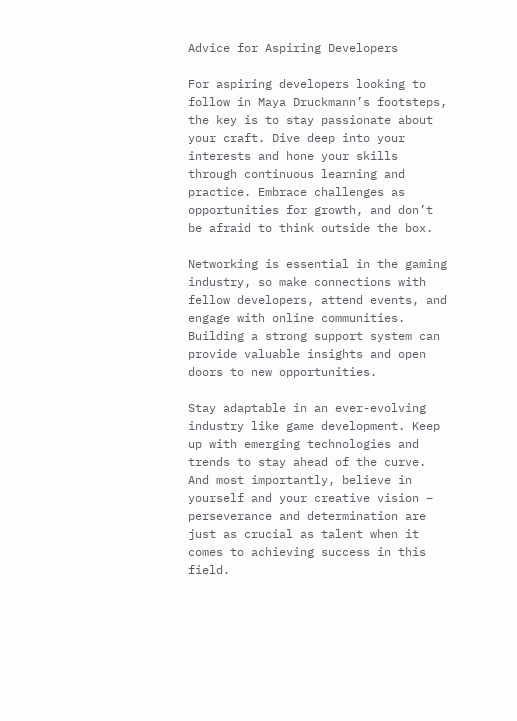Advice for Aspiring Developers

For aspiring developers looking to follow in Maya Druckmann’s footsteps, the key is to stay passionate about your craft. Dive deep into your interests and hone your skills through continuous learning and practice. Embrace challenges as opportunities for growth, and don’t be afraid to think outside the box.

Networking is essential in the gaming industry, so make connections with fellow developers, attend events, and engage with online communities. Building a strong support system can provide valuable insights and open doors to new opportunities.

Stay adaptable in an ever-evolving industry like game development. Keep up with emerging technologies and trends to stay ahead of the curve. And most importantly, believe in yourself and your creative vision – perseverance and determination are just as crucial as talent when it comes to achieving success in this field.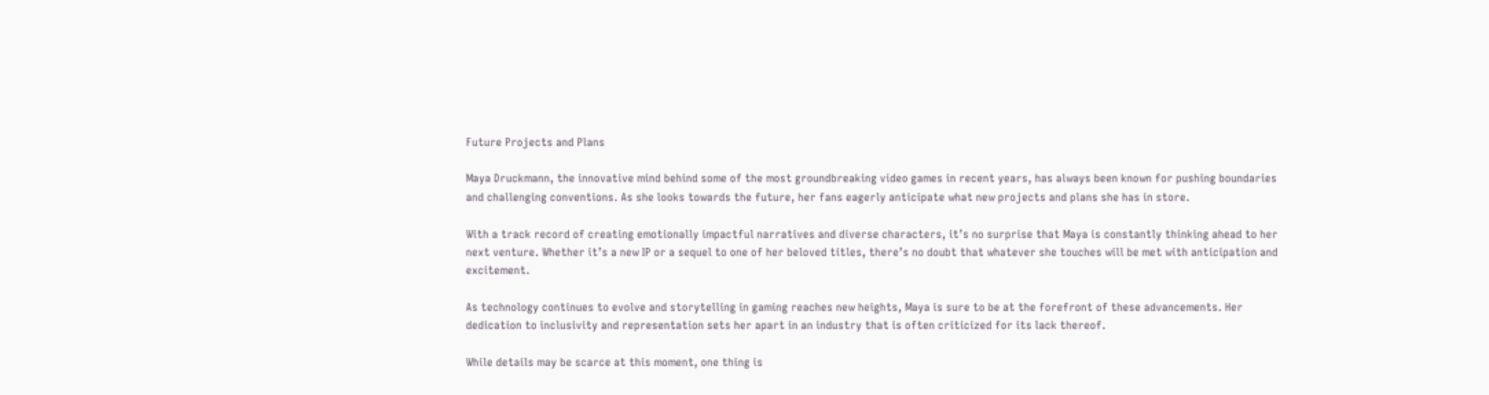Future Projects and Plans

Maya Druckmann, the innovative mind behind some of the most groundbreaking video games in recent years, has always been known for pushing boundaries and challenging conventions. As she looks towards the future, her fans eagerly anticipate what new projects and plans she has in store.

With a track record of creating emotionally impactful narratives and diverse characters, it’s no surprise that Maya is constantly thinking ahead to her next venture. Whether it’s a new IP or a sequel to one of her beloved titles, there’s no doubt that whatever she touches will be met with anticipation and excitement.

As technology continues to evolve and storytelling in gaming reaches new heights, Maya is sure to be at the forefront of these advancements. Her dedication to inclusivity and representation sets her apart in an industry that is often criticized for its lack thereof.

While details may be scarce at this moment, one thing is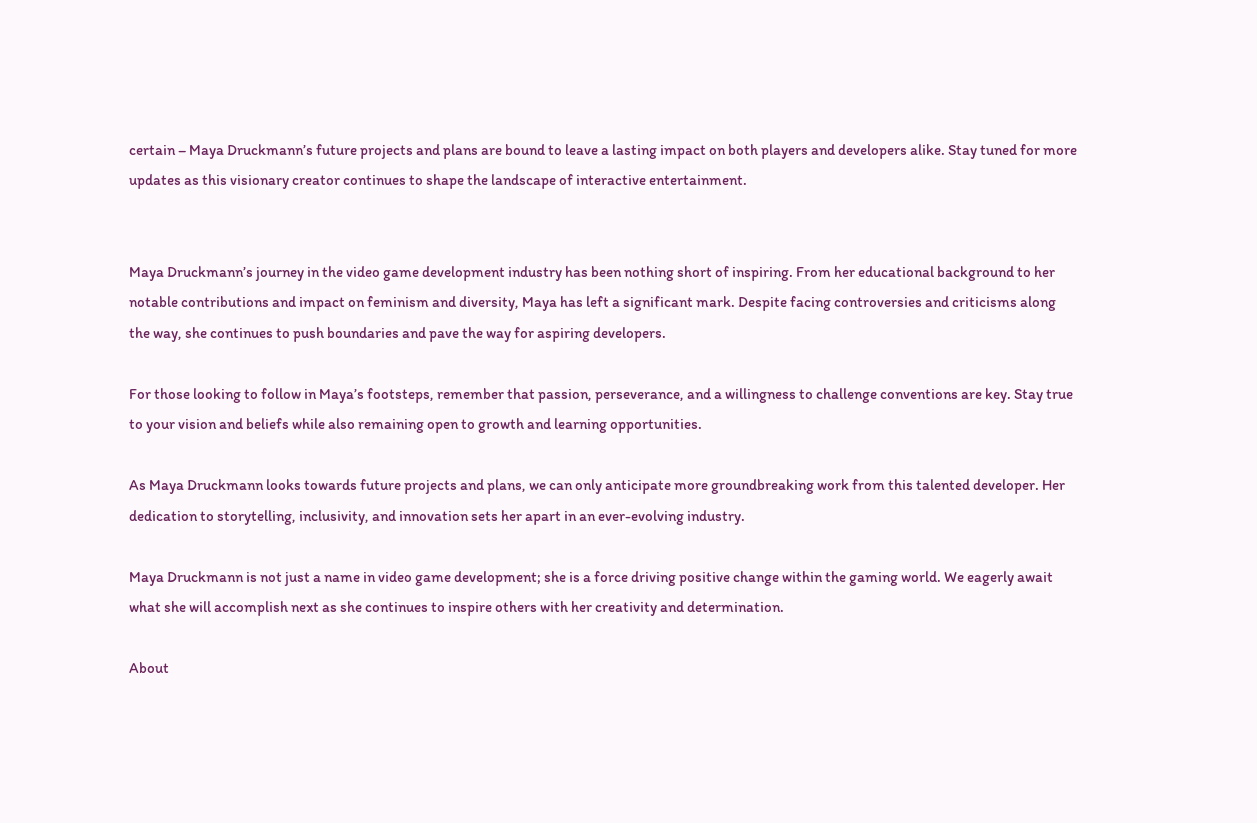certain – Maya Druckmann’s future projects and plans are bound to leave a lasting impact on both players and developers alike. Stay tuned for more updates as this visionary creator continues to shape the landscape of interactive entertainment.


Maya Druckmann’s journey in the video game development industry has been nothing short of inspiring. From her educational background to her notable contributions and impact on feminism and diversity, Maya has left a significant mark. Despite facing controversies and criticisms along the way, she continues to push boundaries and pave the way for aspiring developers.

For those looking to follow in Maya’s footsteps, remember that passion, perseverance, and a willingness to challenge conventions are key. Stay true to your vision and beliefs while also remaining open to growth and learning opportunities.

As Maya Druckmann looks towards future projects and plans, we can only anticipate more groundbreaking work from this talented developer. Her dedication to storytelling, inclusivity, and innovation sets her apart in an ever-evolving industry.

Maya Druckmann is not just a name in video game development; she is a force driving positive change within the gaming world. We eagerly await what she will accomplish next as she continues to inspire others with her creativity and determination.

About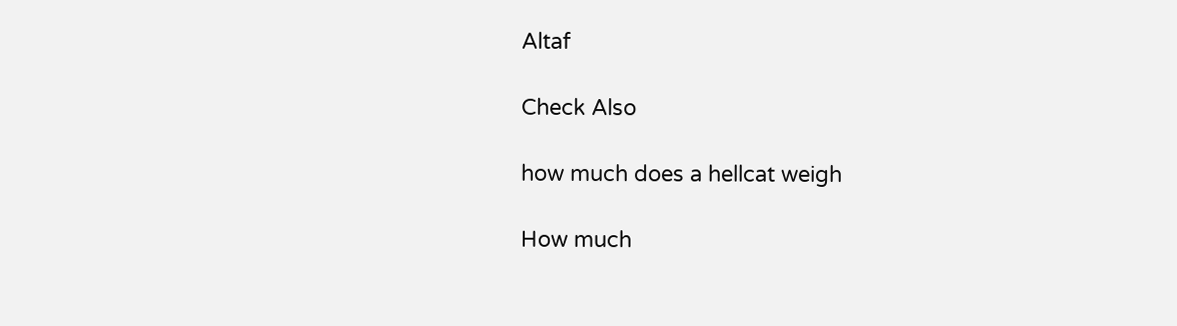Altaf

Check Also

how much does a hellcat weigh

How much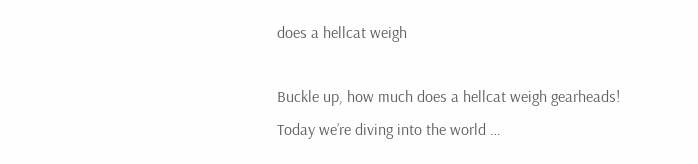does a hellcat weigh

Buckle up, how much does a hellcat weigh gearheads! Today we’re diving into the world …